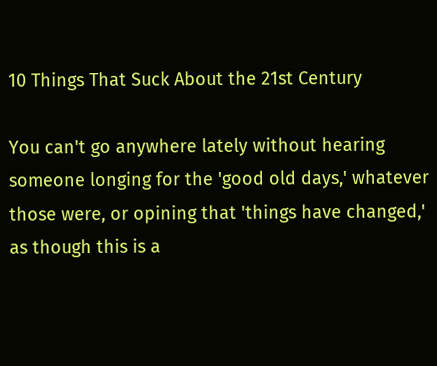10 Things That Suck About the 21st Century

You can't go anywhere lately without hearing someone longing for the 'good old days,' whatever those were, or opining that 'things have changed,' as though this is a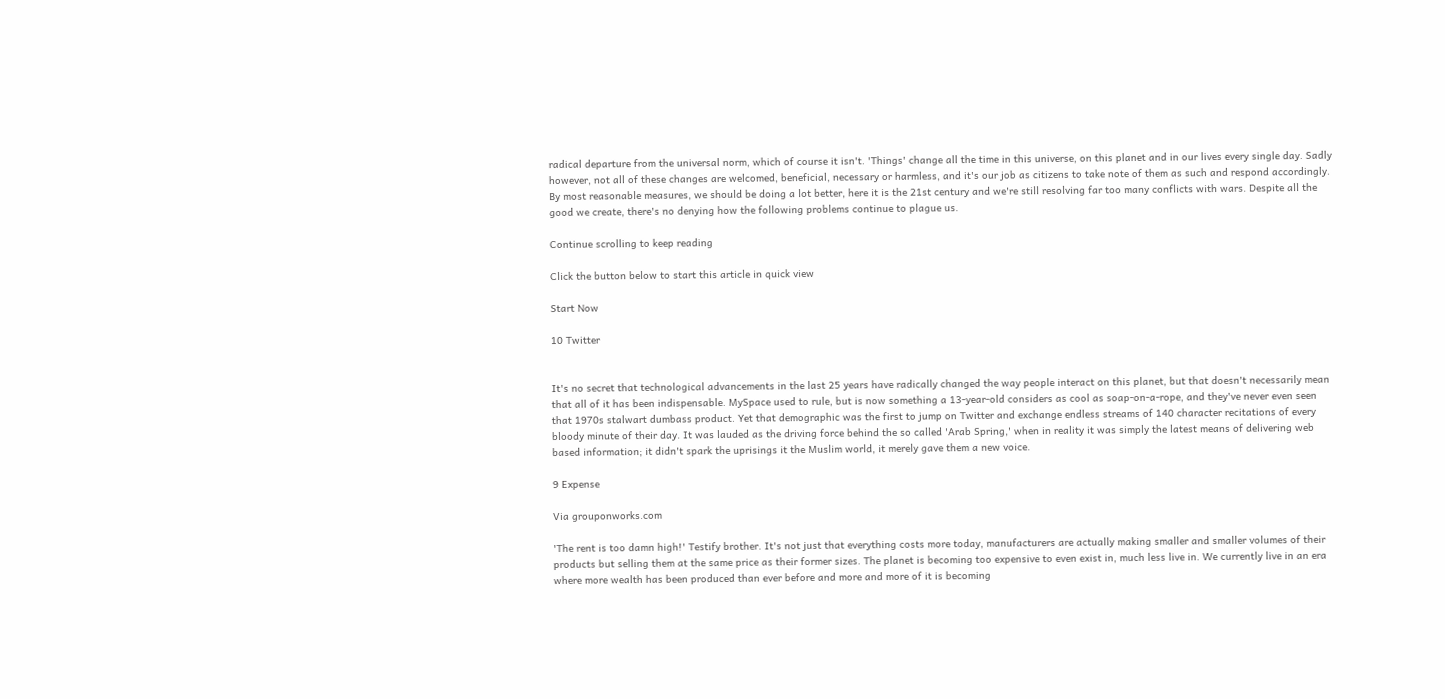radical departure from the universal norm, which of course it isn't. 'Things' change all the time in this universe, on this planet and in our lives every single day. Sadly however, not all of these changes are welcomed, beneficial, necessary or harmless, and it's our job as citizens to take note of them as such and respond accordingly. By most reasonable measures, we should be doing a lot better, here it is the 21st century and we're still resolving far too many conflicts with wars. Despite all the good we create, there's no denying how the following problems continue to plague us.

Continue scrolling to keep reading

Click the button below to start this article in quick view

Start Now

10 Twitter


It's no secret that technological advancements in the last 25 years have radically changed the way people interact on this planet, but that doesn't necessarily mean that all of it has been indispensable. MySpace used to rule, but is now something a 13-year-old considers as cool as soap-on-a-rope, and they've never even seen that 1970s stalwart dumbass product. Yet that demographic was the first to jump on Twitter and exchange endless streams of 140 character recitations of every bloody minute of their day. It was lauded as the driving force behind the so called 'Arab Spring,' when in reality it was simply the latest means of delivering web based information; it didn't spark the uprisings it the Muslim world, it merely gave them a new voice.

9 Expense

Via grouponworks.com

'The rent is too damn high!' Testify brother. It's not just that everything costs more today, manufacturers are actually making smaller and smaller volumes of their products but selling them at the same price as their former sizes. The planet is becoming too expensive to even exist in, much less live in. We currently live in an era where more wealth has been produced than ever before and more and more of it is becoming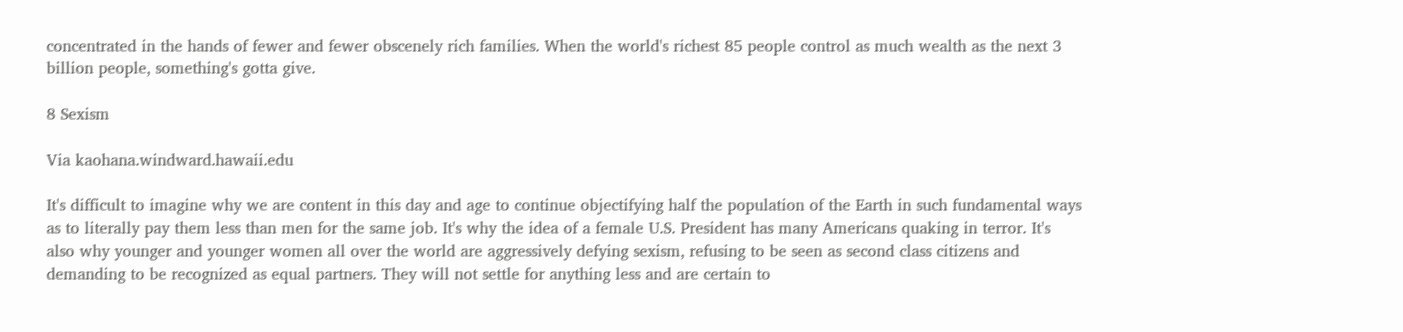concentrated in the hands of fewer and fewer obscenely rich families. When the world's richest 85 people control as much wealth as the next 3 billion people, something's gotta give.

8 Sexism

Via kaohana.windward.hawaii.edu

It's difficult to imagine why we are content in this day and age to continue objectifying half the population of the Earth in such fundamental ways as to literally pay them less than men for the same job. It's why the idea of a female U.S. President has many Americans quaking in terror. It's also why younger and younger women all over the world are aggressively defying sexism, refusing to be seen as second class citizens and demanding to be recognized as equal partners. They will not settle for anything less and are certain to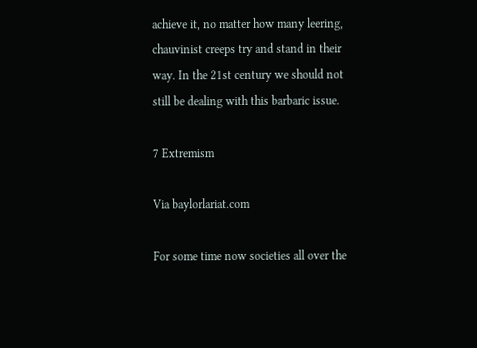achieve it, no matter how many leering, chauvinist creeps try and stand in their way. In the 21st century we should not still be dealing with this barbaric issue.

7 Extremism

Via baylorlariat.com

For some time now societies all over the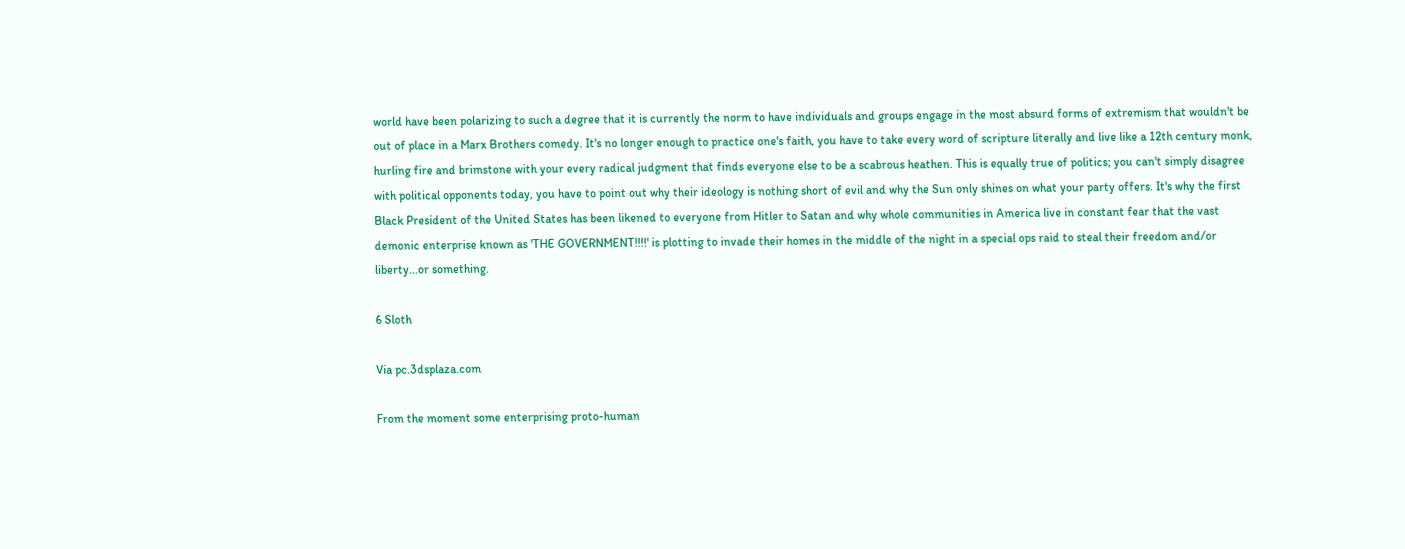world have been polarizing to such a degree that it is currently the norm to have individuals and groups engage in the most absurd forms of extremism that wouldn't be out of place in a Marx Brothers comedy. It's no longer enough to practice one's faith, you have to take every word of scripture literally and live like a 12th century monk, hurling fire and brimstone with your every radical judgment that finds everyone else to be a scabrous heathen. This is equally true of politics; you can't simply disagree with political opponents today, you have to point out why their ideology is nothing short of evil and why the Sun only shines on what your party offers. It's why the first Black President of the United States has been likened to everyone from Hitler to Satan and why whole communities in America live in constant fear that the vast demonic enterprise known as 'THE GOVERNMENT!!!!' is plotting to invade their homes in the middle of the night in a special ops raid to steal their freedom and/or liberty...or something.

6 Sloth

Via pc.3dsplaza.com

From the moment some enterprising proto-human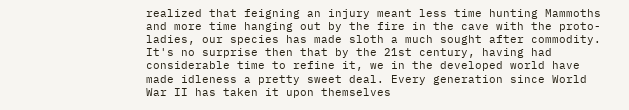realized that feigning an injury meant less time hunting Mammoths and more time hanging out by the fire in the cave with the proto-ladies, our species has made sloth a much sought after commodity. It's no surprise then that by the 21st century, having had considerable time to refine it, we in the developed world have made idleness a pretty sweet deal. Every generation since World War II has taken it upon themselves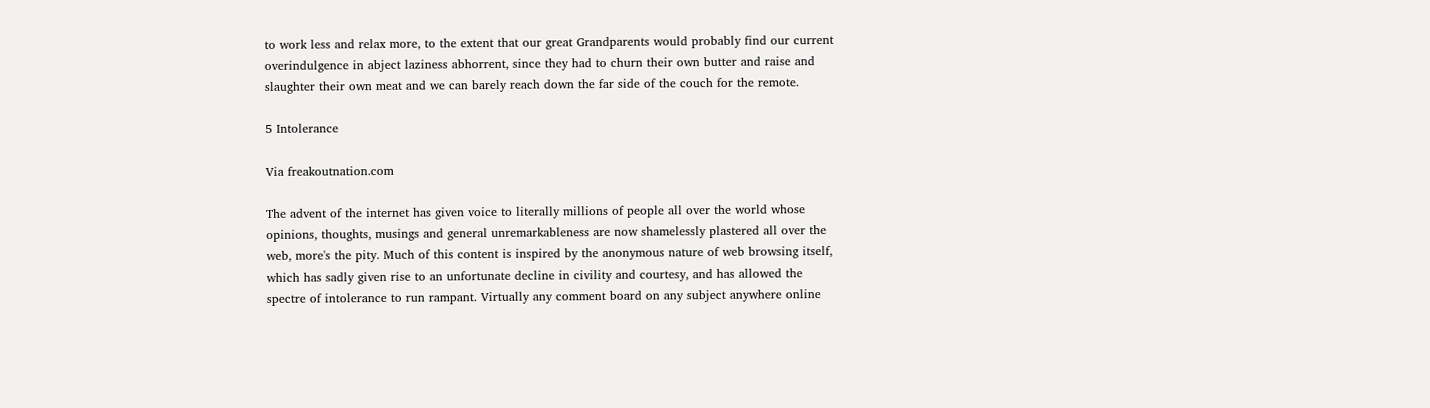to work less and relax more, to the extent that our great Grandparents would probably find our current overindulgence in abject laziness abhorrent, since they had to churn their own butter and raise and slaughter their own meat and we can barely reach down the far side of the couch for the remote.

5 Intolerance

Via freakoutnation.com

The advent of the internet has given voice to literally millions of people all over the world whose opinions, thoughts, musings and general unremarkableness are now shamelessly plastered all over the web, more's the pity. Much of this content is inspired by the anonymous nature of web browsing itself, which has sadly given rise to an unfortunate decline in civility and courtesy, and has allowed the spectre of intolerance to run rampant. Virtually any comment board on any subject anywhere online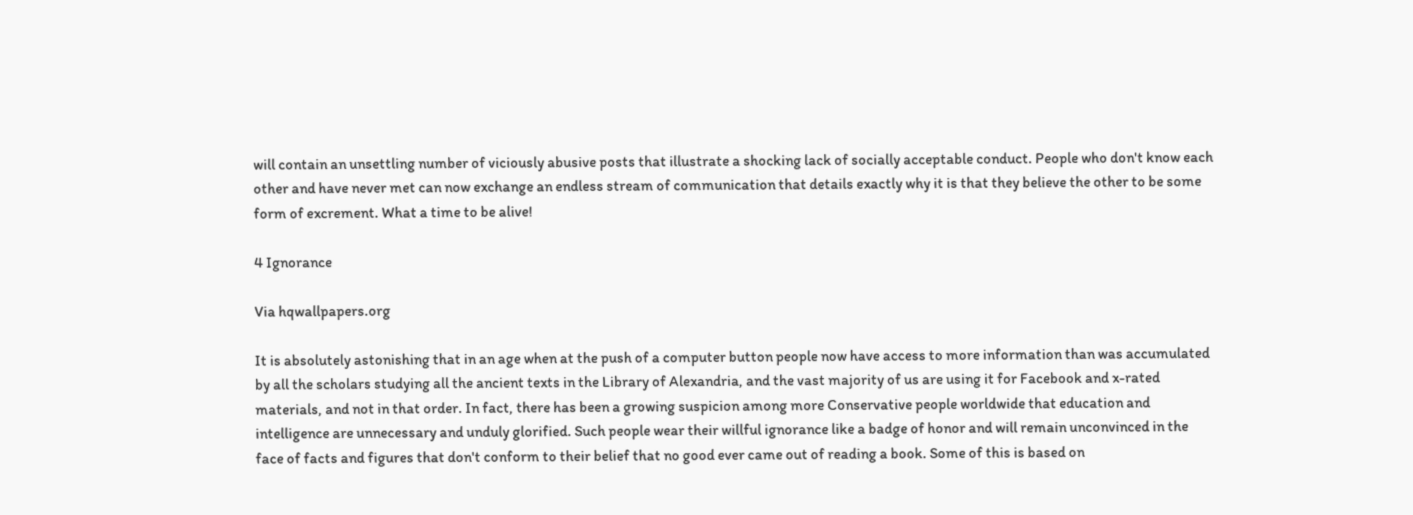will contain an unsettling number of viciously abusive posts that illustrate a shocking lack of socially acceptable conduct. People who don't know each other and have never met can now exchange an endless stream of communication that details exactly why it is that they believe the other to be some form of excrement. What a time to be alive!

4 Ignorance

Via hqwallpapers.org

It is absolutely astonishing that in an age when at the push of a computer button people now have access to more information than was accumulated by all the scholars studying all the ancient texts in the Library of Alexandria, and the vast majority of us are using it for Facebook and x-rated materials, and not in that order. In fact, there has been a growing suspicion among more Conservative people worldwide that education and intelligence are unnecessary and unduly glorified. Such people wear their willful ignorance like a badge of honor and will remain unconvinced in the face of facts and figures that don't conform to their belief that no good ever came out of reading a book. Some of this is based on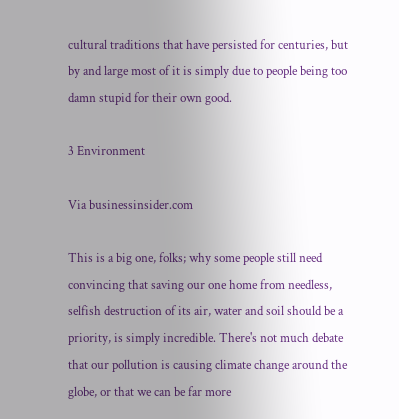cultural traditions that have persisted for centuries, but by and large most of it is simply due to people being too damn stupid for their own good.

3 Environment

Via businessinsider.com

This is a big one, folks; why some people still need convincing that saving our one home from needless, selfish destruction of its air, water and soil should be a priority, is simply incredible. There's not much debate that our pollution is causing climate change around the globe, or that we can be far more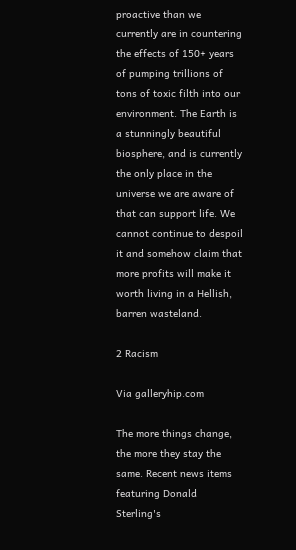proactive than we currently are in countering the effects of 150+ years of pumping trillions of tons of toxic filth into our environment. The Earth is a stunningly beautiful biosphere, and is currently the only place in the universe we are aware of that can support life. We cannot continue to despoil it and somehow claim that more profits will make it worth living in a Hellish, barren wasteland.

2 Racism

Via galleryhip.com

The more things change, the more they stay the same. Recent news items featuring Donald Sterling's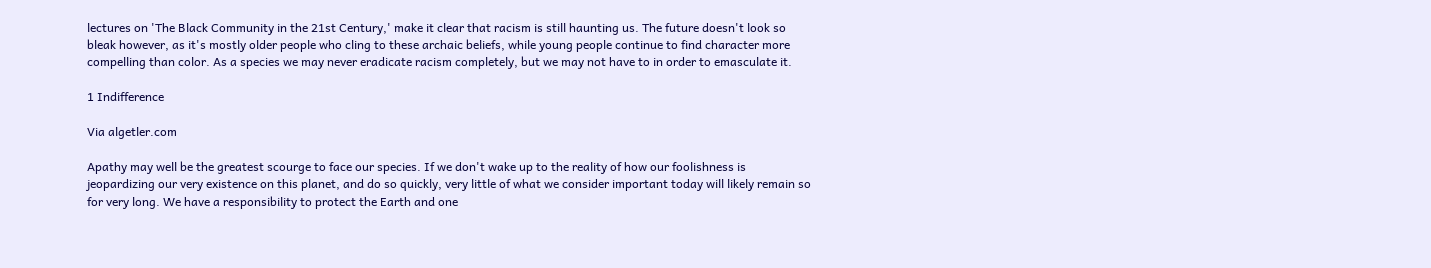lectures on 'The Black Community in the 21st Century,' make it clear that racism is still haunting us. The future doesn't look so bleak however, as it's mostly older people who cling to these archaic beliefs, while young people continue to find character more compelling than color. As a species we may never eradicate racism completely, but we may not have to in order to emasculate it.

1 Indifference

Via algetler.com

Apathy may well be the greatest scourge to face our species. If we don't wake up to the reality of how our foolishness is jeopardizing our very existence on this planet, and do so quickly, very little of what we consider important today will likely remain so for very long. We have a responsibility to protect the Earth and one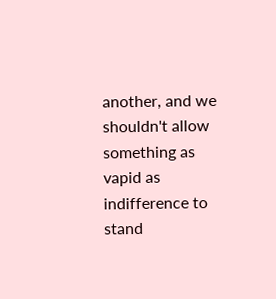another, and we shouldn't allow something as vapid as indifference to stand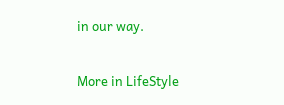in our way.

More in LifeStyle